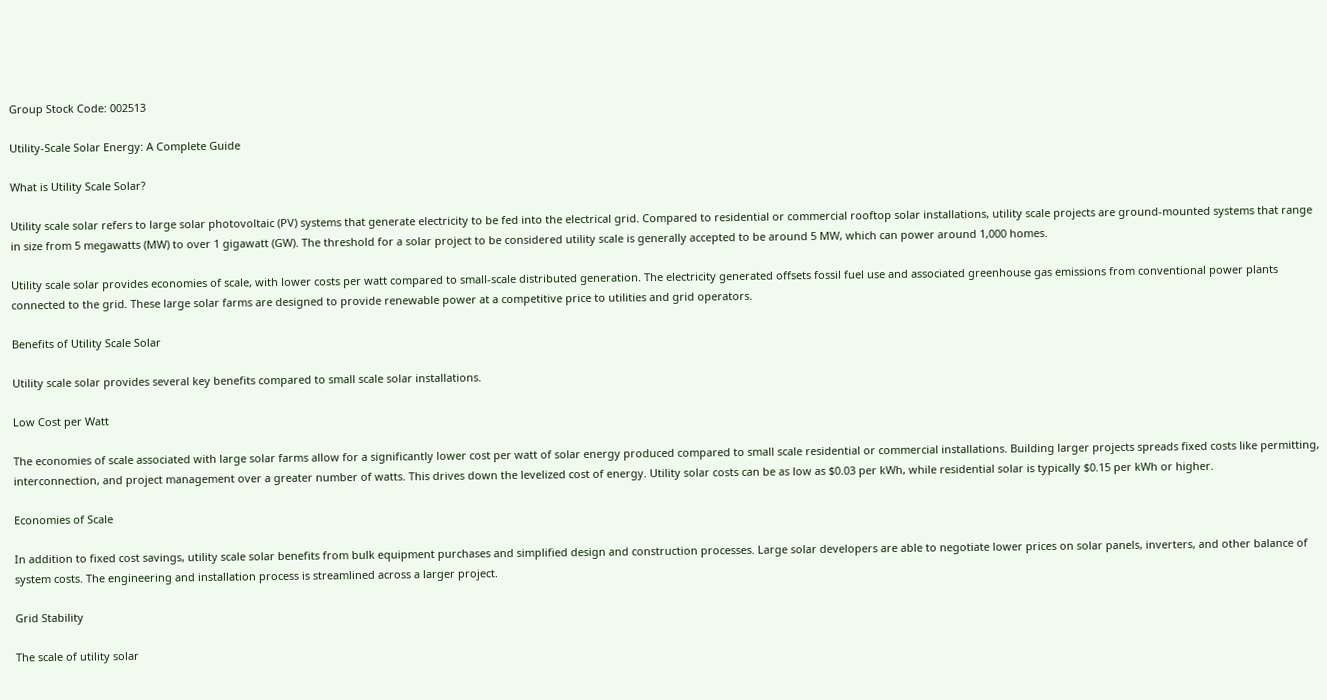Group Stock Code: 002513

Utility-Scale Solar Energy: A Complete Guide

What is Utility Scale Solar?

Utility scale solar refers to large solar photovoltaic (PV) systems that generate electricity to be fed into the electrical grid. Compared to residential or commercial rooftop solar installations, utility scale projects are ground-mounted systems that range in size from 5 megawatts (MW) to over 1 gigawatt (GW). The threshold for a solar project to be considered utility scale is generally accepted to be around 5 MW, which can power around 1,000 homes.

Utility scale solar provides economies of scale, with lower costs per watt compared to small-scale distributed generation. The electricity generated offsets fossil fuel use and associated greenhouse gas emissions from conventional power plants connected to the grid. These large solar farms are designed to provide renewable power at a competitive price to utilities and grid operators.

Benefits of Utility Scale Solar

Utility scale solar provides several key benefits compared to small scale solar installations.

Low Cost per Watt

The economies of scale associated with large solar farms allow for a significantly lower cost per watt of solar energy produced compared to small scale residential or commercial installations. Building larger projects spreads fixed costs like permitting, interconnection, and project management over a greater number of watts. This drives down the levelized cost of energy. Utility solar costs can be as low as $0.03 per kWh, while residential solar is typically $0.15 per kWh or higher.

Economies of Scale

In addition to fixed cost savings, utility scale solar benefits from bulk equipment purchases and simplified design and construction processes. Large solar developers are able to negotiate lower prices on solar panels, inverters, and other balance of system costs. The engineering and installation process is streamlined across a larger project.

Grid Stability

The scale of utility solar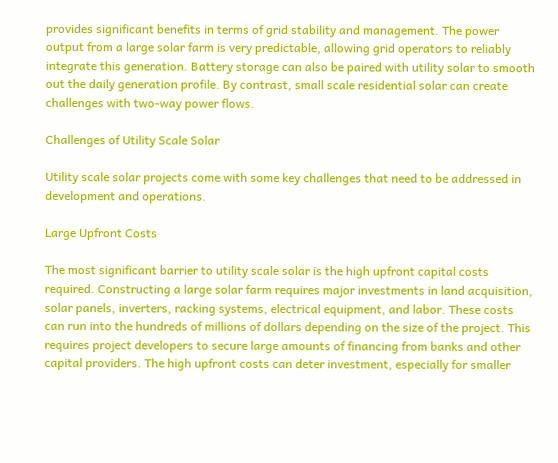provides significant benefits in terms of grid stability and management. The power output from a large solar farm is very predictable, allowing grid operators to reliably integrate this generation. Battery storage can also be paired with utility solar to smooth out the daily generation profile. By contrast, small scale residential solar can create challenges with two-way power flows.

Challenges of Utility Scale Solar

Utility scale solar projects come with some key challenges that need to be addressed in development and operations.

Large Upfront Costs

The most significant barrier to utility scale solar is the high upfront capital costs required. Constructing a large solar farm requires major investments in land acquisition, solar panels, inverters, racking systems, electrical equipment, and labor. These costs can run into the hundreds of millions of dollars depending on the size of the project. This requires project developers to secure large amounts of financing from banks and other capital providers. The high upfront costs can deter investment, especially for smaller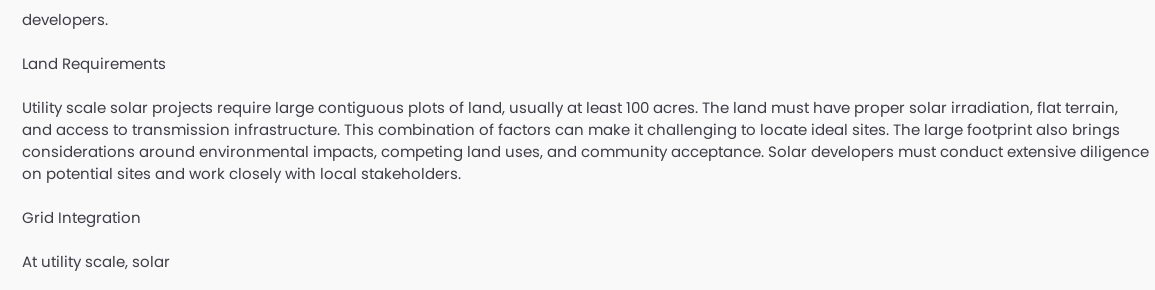developers.

Land Requirements

Utility scale solar projects require large contiguous plots of land, usually at least 100 acres. The land must have proper solar irradiation, flat terrain, and access to transmission infrastructure. This combination of factors can make it challenging to locate ideal sites. The large footprint also brings considerations around environmental impacts, competing land uses, and community acceptance. Solar developers must conduct extensive diligence on potential sites and work closely with local stakeholders.

Grid Integration

At utility scale, solar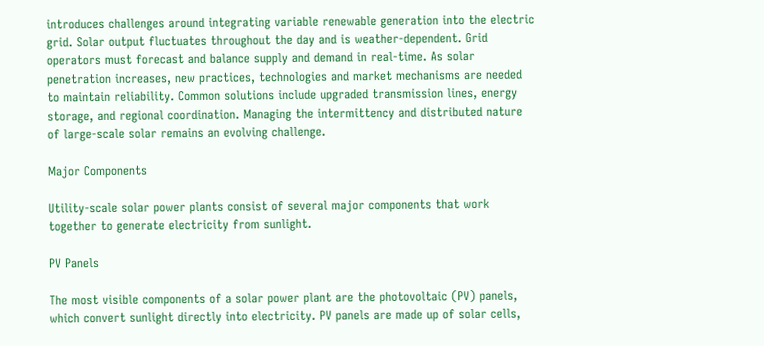introduces challenges around integrating variable renewable generation into the electric grid. Solar output fluctuates throughout the day and is weather-dependent. Grid operators must forecast and balance supply and demand in real-time. As solar penetration increases, new practices, technologies and market mechanisms are needed to maintain reliability. Common solutions include upgraded transmission lines, energy storage, and regional coordination. Managing the intermittency and distributed nature of large-scale solar remains an evolving challenge.

Major Components

Utility-scale solar power plants consist of several major components that work together to generate electricity from sunlight.

PV Panels

The most visible components of a solar power plant are the photovoltaic (PV) panels, which convert sunlight directly into electricity. PV panels are made up of solar cells,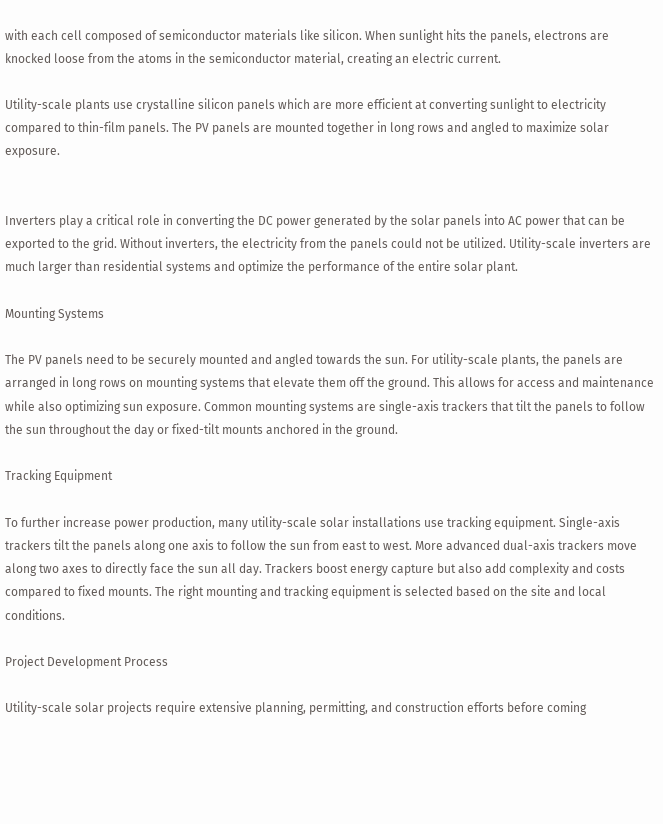with each cell composed of semiconductor materials like silicon. When sunlight hits the panels, electrons are knocked loose from the atoms in the semiconductor material, creating an electric current.

Utility-scale plants use crystalline silicon panels which are more efficient at converting sunlight to electricity compared to thin-film panels. The PV panels are mounted together in long rows and angled to maximize solar exposure.


Inverters play a critical role in converting the DC power generated by the solar panels into AC power that can be exported to the grid. Without inverters, the electricity from the panels could not be utilized. Utility-scale inverters are much larger than residential systems and optimize the performance of the entire solar plant.

Mounting Systems

The PV panels need to be securely mounted and angled towards the sun. For utility-scale plants, the panels are arranged in long rows on mounting systems that elevate them off the ground. This allows for access and maintenance while also optimizing sun exposure. Common mounting systems are single-axis trackers that tilt the panels to follow the sun throughout the day or fixed-tilt mounts anchored in the ground.

Tracking Equipment

To further increase power production, many utility-scale solar installations use tracking equipment. Single-axis trackers tilt the panels along one axis to follow the sun from east to west. More advanced dual-axis trackers move along two axes to directly face the sun all day. Trackers boost energy capture but also add complexity and costs compared to fixed mounts. The right mounting and tracking equipment is selected based on the site and local conditions.

Project Development Process

Utility-scale solar projects require extensive planning, permitting, and construction efforts before coming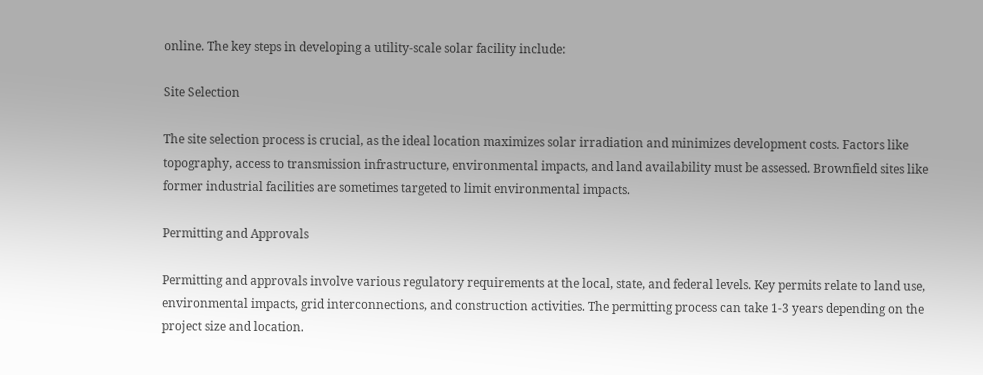online. The key steps in developing a utility-scale solar facility include:

Site Selection

The site selection process is crucial, as the ideal location maximizes solar irradiation and minimizes development costs. Factors like topography, access to transmission infrastructure, environmental impacts, and land availability must be assessed. Brownfield sites like former industrial facilities are sometimes targeted to limit environmental impacts.

Permitting and Approvals

Permitting and approvals involve various regulatory requirements at the local, state, and federal levels. Key permits relate to land use, environmental impacts, grid interconnections, and construction activities. The permitting process can take 1-3 years depending on the project size and location.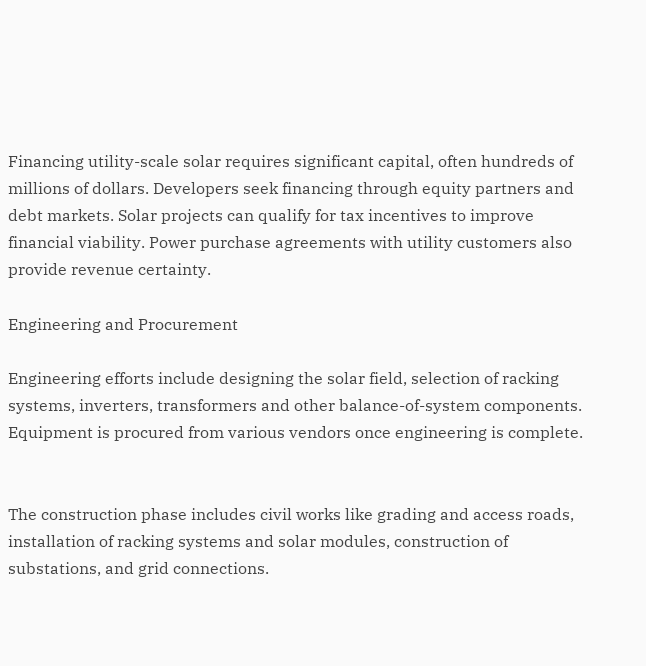Financing utility-scale solar requires significant capital, often hundreds of millions of dollars. Developers seek financing through equity partners and debt markets. Solar projects can qualify for tax incentives to improve financial viability. Power purchase agreements with utility customers also provide revenue certainty.

Engineering and Procurement

Engineering efforts include designing the solar field, selection of racking systems, inverters, transformers and other balance-of-system components. Equipment is procured from various vendors once engineering is complete.


The construction phase includes civil works like grading and access roads, installation of racking systems and solar modules, construction of substations, and grid connections.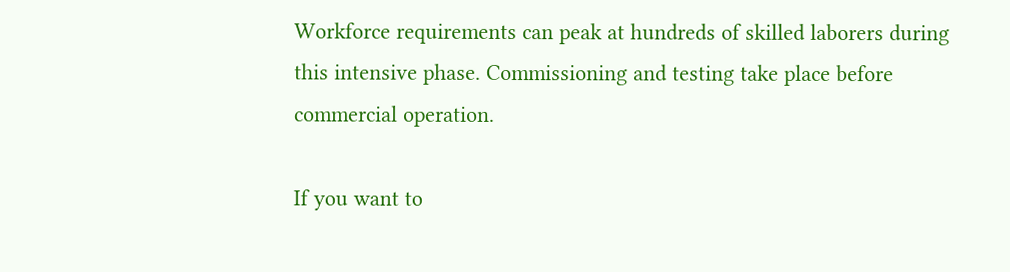Workforce requirements can peak at hundreds of skilled laborers during this intensive phase. Commissioning and testing take place before commercial operation.

If you want to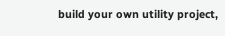build your own utility project,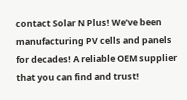contact Solar N Plus! We’ve been manufacturing PV cells and panels for decades! A reliable OEM supplier that you can find and trust!